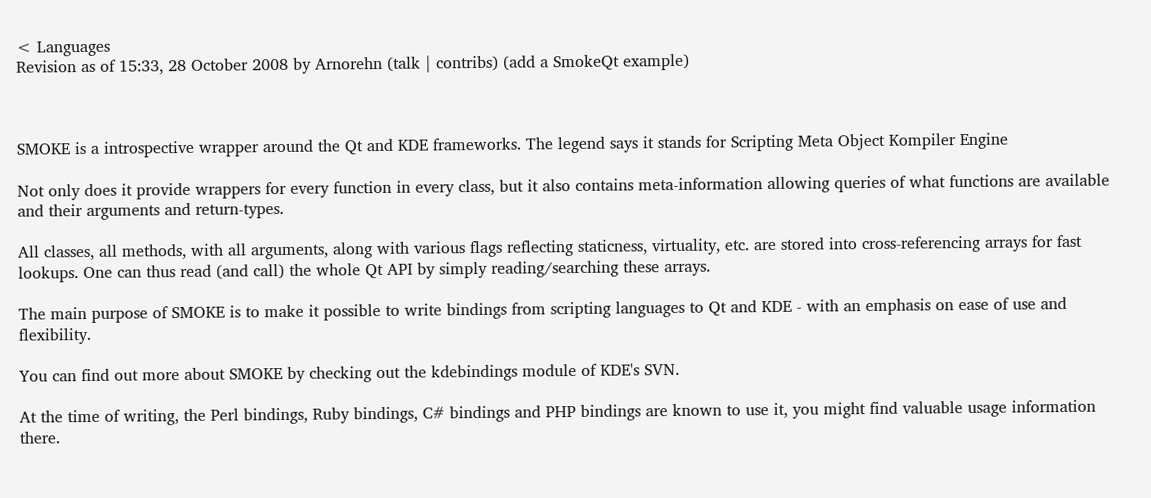< Languages
Revision as of 15:33, 28 October 2008 by Arnorehn (talk | contribs) (add a SmokeQt example)



SMOKE is a introspective wrapper around the Qt and KDE frameworks. The legend says it stands for Scripting Meta Object Kompiler Engine

Not only does it provide wrappers for every function in every class, but it also contains meta-information allowing queries of what functions are available and their arguments and return-types.

All classes, all methods, with all arguments, along with various flags reflecting staticness, virtuality, etc. are stored into cross-referencing arrays for fast lookups. One can thus read (and call) the whole Qt API by simply reading/searching these arrays.

The main purpose of SMOKE is to make it possible to write bindings from scripting languages to Qt and KDE - with an emphasis on ease of use and flexibility.

You can find out more about SMOKE by checking out the kdebindings module of KDE's SVN.

At the time of writing, the Perl bindings, Ruby bindings, C# bindings and PHP bindings are known to use it, you might find valuable usage information there.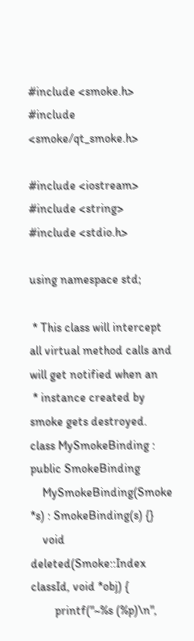#include <smoke.h>
#include <smoke/qt_smoke.h>

#include <iostream>
#include <string>
#include <stdio.h>

using namespace std;

 * This class will intercept all virtual method calls and will get notified when an
 * instance created by smoke gets destroyed.
class MySmokeBinding : public SmokeBinding
    MySmokeBinding(Smoke *s) : SmokeBinding(s) {}
    void deleted(Smoke::Index classId, void *obj) {
        printf("~%s (%p)\n",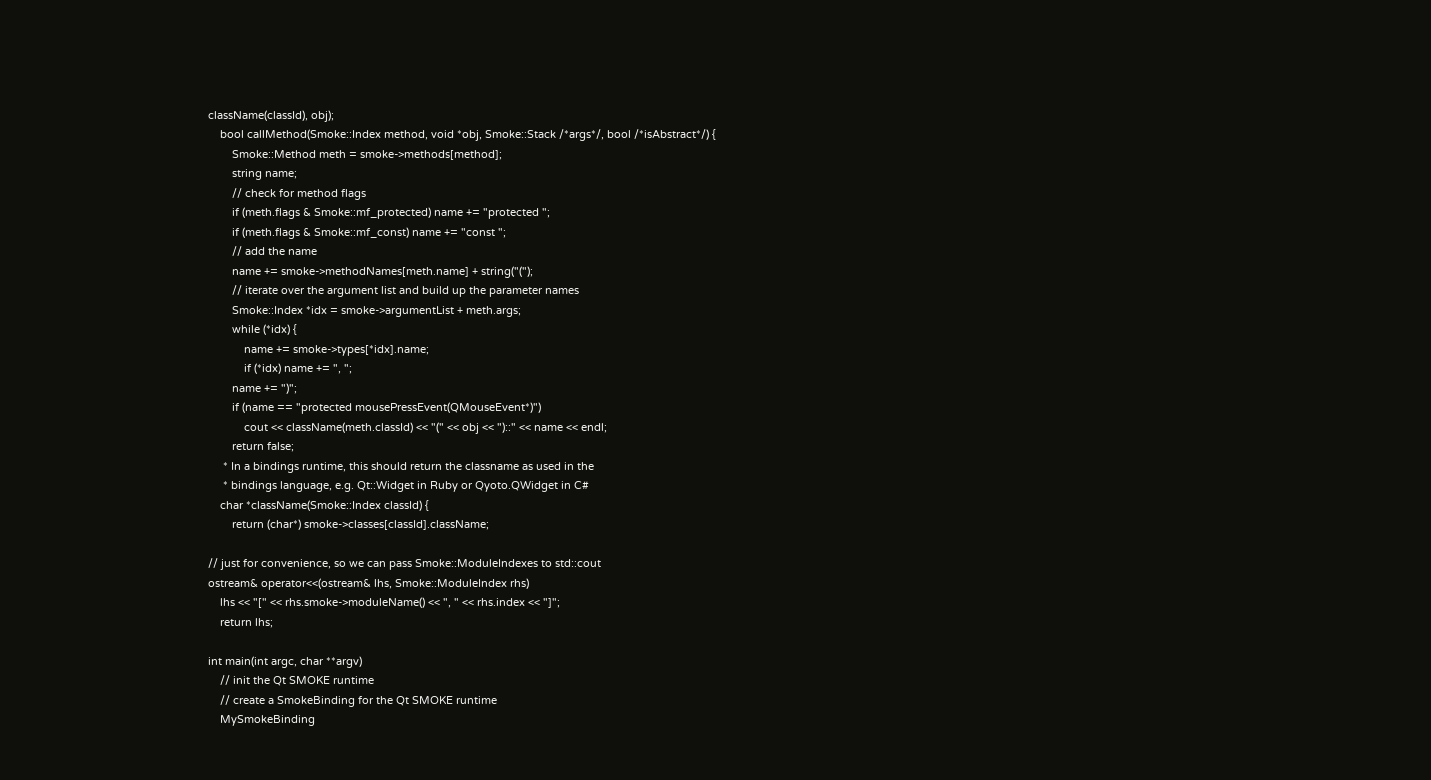className(classId), obj);
    bool callMethod(Smoke::Index method, void *obj, Smoke::Stack /*args*/, bool /*isAbstract*/) {
        Smoke::Method meth = smoke->methods[method];
        string name;
        // check for method flags
        if (meth.flags & Smoke::mf_protected) name += "protected ";
        if (meth.flags & Smoke::mf_const) name += "const ";
        // add the name
        name += smoke->methodNames[meth.name] + string("(");
        // iterate over the argument list and build up the parameter names
        Smoke::Index *idx = smoke->argumentList + meth.args;
        while (*idx) {
            name += smoke->types[*idx].name;
            if (*idx) name += ", ";
        name += ")";
        if (name == "protected mousePressEvent(QMouseEvent*)")
            cout << className(meth.classId) << "(" << obj << ")::" << name << endl;
        return false;
     * In a bindings runtime, this should return the classname as used in the
     * bindings language, e.g. Qt::Widget in Ruby or Qyoto.QWidget in C#
    char *className(Smoke::Index classId) {
        return (char*) smoke->classes[classId].className;

// just for convenience, so we can pass Smoke::ModuleIndexes to std::cout
ostream& operator<<(ostream& lhs, Smoke::ModuleIndex rhs)
    lhs << "[" << rhs.smoke->moduleName() << ", " << rhs.index << "]";
    return lhs;

int main(int argc, char **argv)
    // init the Qt SMOKE runtime
    // create a SmokeBinding for the Qt SMOKE runtime
    MySmokeBinding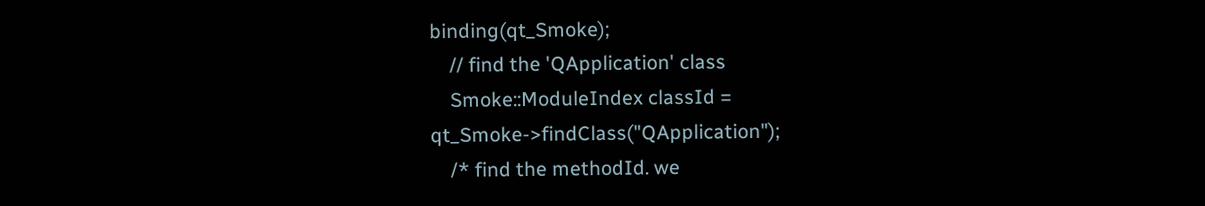binding(qt_Smoke);
    // find the 'QApplication' class
    Smoke::ModuleIndex classId = qt_Smoke->findClass("QApplication");
    /* find the methodId. we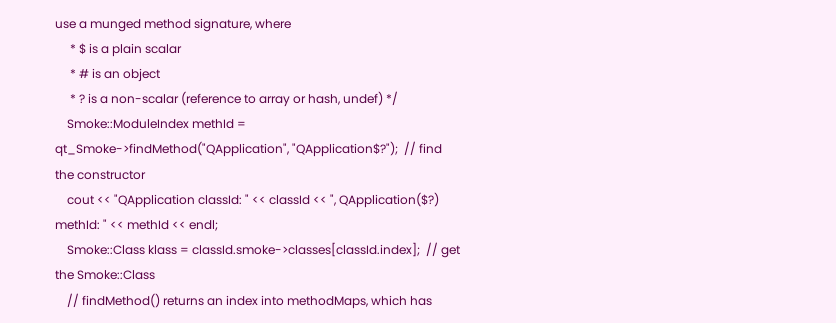use a munged method signature, where
     * $ is a plain scalar
     * # is an object
     * ? is a non-scalar (reference to array or hash, undef) */
    Smoke::ModuleIndex methId = qt_Smoke->findMethod("QApplication", "QApplication$?");  // find the constructor
    cout << "QApplication classId: " << classId << ", QApplication($?) methId: " << methId << endl;
    Smoke::Class klass = classId.smoke->classes[classId.index];  // get the Smoke::Class
    // findMethod() returns an index into methodMaps, which has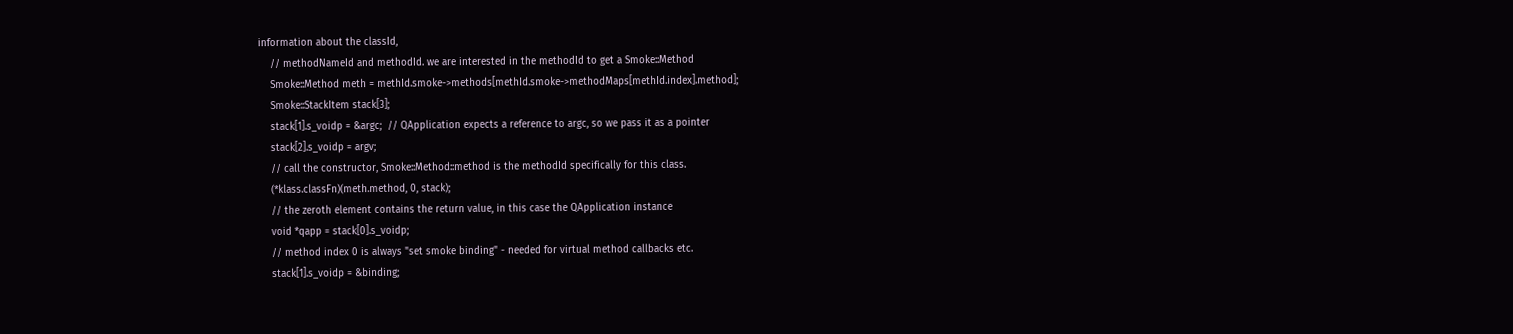information about the classId,
    // methodNameId and methodId. we are interested in the methodId to get a Smoke::Method
    Smoke::Method meth = methId.smoke->methods[methId.smoke->methodMaps[methId.index].method];
    Smoke::StackItem stack[3];
    stack[1].s_voidp = &argc;  // QApplication expects a reference to argc, so we pass it as a pointer
    stack[2].s_voidp = argv;
    // call the constructor, Smoke::Method::method is the methodId specifically for this class.
    (*klass.classFn)(meth.method, 0, stack);
    // the zeroth element contains the return value, in this case the QApplication instance
    void *qapp = stack[0].s_voidp;
    // method index 0 is always "set smoke binding" - needed for virtual method callbacks etc.
    stack[1].s_voidp = &binding;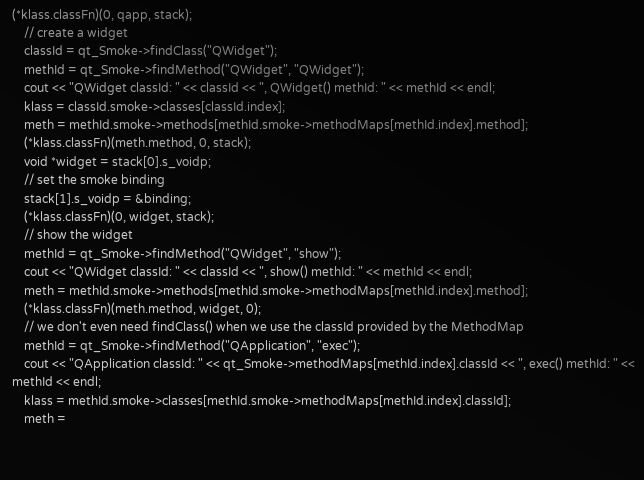(*klass.classFn)(0, qapp, stack);
    // create a widget
    classId = qt_Smoke->findClass("QWidget");
    methId = qt_Smoke->findMethod("QWidget", "QWidget");
    cout << "QWidget classId: " << classId << ", QWidget() methId: " << methId << endl;
    klass = classId.smoke->classes[classId.index];
    meth = methId.smoke->methods[methId.smoke->methodMaps[methId.index].method];
    (*klass.classFn)(meth.method, 0, stack);
    void *widget = stack[0].s_voidp;
    // set the smoke binding
    stack[1].s_voidp = &binding;
    (*klass.classFn)(0, widget, stack);
    // show the widget
    methId = qt_Smoke->findMethod("QWidget", "show");
    cout << "QWidget classId: " << classId << ", show() methId: " << methId << endl;
    meth = methId.smoke->methods[methId.smoke->methodMaps[methId.index].method];
    (*klass.classFn)(meth.method, widget, 0);
    // we don't even need findClass() when we use the classId provided by the MethodMap
    methId = qt_Smoke->findMethod("QApplication", "exec");
    cout << "QApplication classId: " << qt_Smoke->methodMaps[methId.index].classId << ", exec() methId: " << methId << endl;
    klass = methId.smoke->classes[methId.smoke->methodMaps[methId.index].classId];
    meth =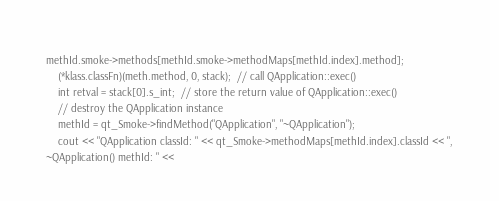methId.smoke->methods[methId.smoke->methodMaps[methId.index].method];
    (*klass.classFn)(meth.method, 0, stack);  // call QApplication::exec()
    int retval = stack[0].s_int;  // store the return value of QApplication::exec()
    // destroy the QApplication instance
    methId = qt_Smoke->findMethod("QApplication", "~QApplication");
    cout << "QApplication classId: " << qt_Smoke->methodMaps[methId.index].classId << ", ~QApplication() methId: " <<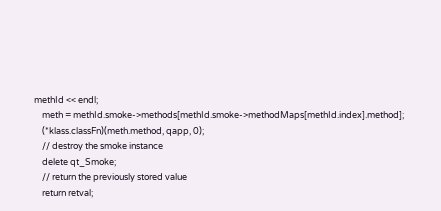methId << endl;
    meth = methId.smoke->methods[methId.smoke->methodMaps[methId.index].method];
    (*klass.classFn)(meth.method, qapp, 0);
    // destroy the smoke instance
    delete qt_Smoke;
    // return the previously stored value
    return retval;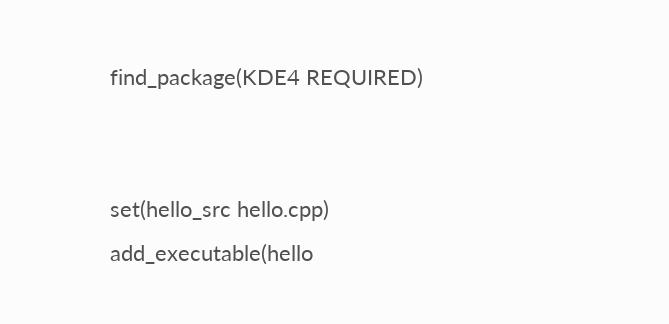find_package(KDE4 REQUIRED)


set(hello_src hello.cpp)
add_executable(hello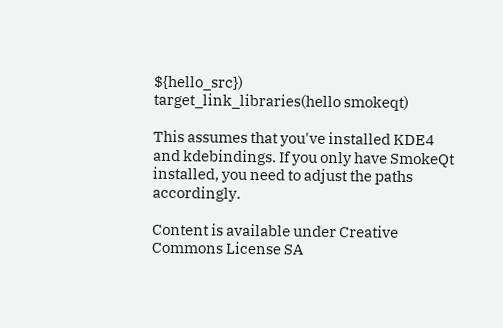${hello_src})
target_link_libraries(hello smokeqt)

This assumes that you've installed KDE4 and kdebindings. If you only have SmokeQt installed, you need to adjust the paths accordingly.

Content is available under Creative Commons License SA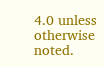4.0 unless otherwise noted.